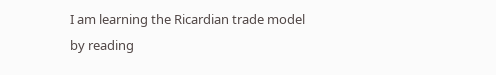I am learning the Ricardian trade model by reading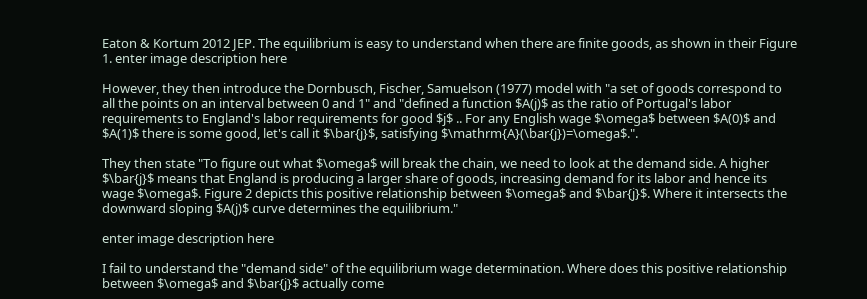Eaton & Kortum 2012 JEP. The equilibrium is easy to understand when there are finite goods, as shown in their Figure 1. enter image description here

However, they then introduce the Dornbusch, Fischer, Samuelson (1977) model with "a set of goods correspond to all the points on an interval between 0 and 1" and "defined a function $A(j)$ as the ratio of Portugal's labor requirements to England's labor requirements for good $j$ .. For any English wage $\omega$ between $A(0)$ and $A(1)$ there is some good, let's call it $\bar{j}$, satisfying $\mathrm{A}(\bar{j})=\omega$.".

They then state "To figure out what $\omega$ will break the chain, we need to look at the demand side. A higher $\bar{j}$ means that England is producing a larger share of goods, increasing demand for its labor and hence its wage $\omega$. Figure 2 depicts this positive relationship between $\omega$ and $\bar{j}$. Where it intersects the downward sloping $A(j)$ curve determines the equilibrium."

enter image description here

I fail to understand the "demand side" of the equilibrium wage determination. Where does this positive relationship between $\omega$ and $\bar{j}$ actually come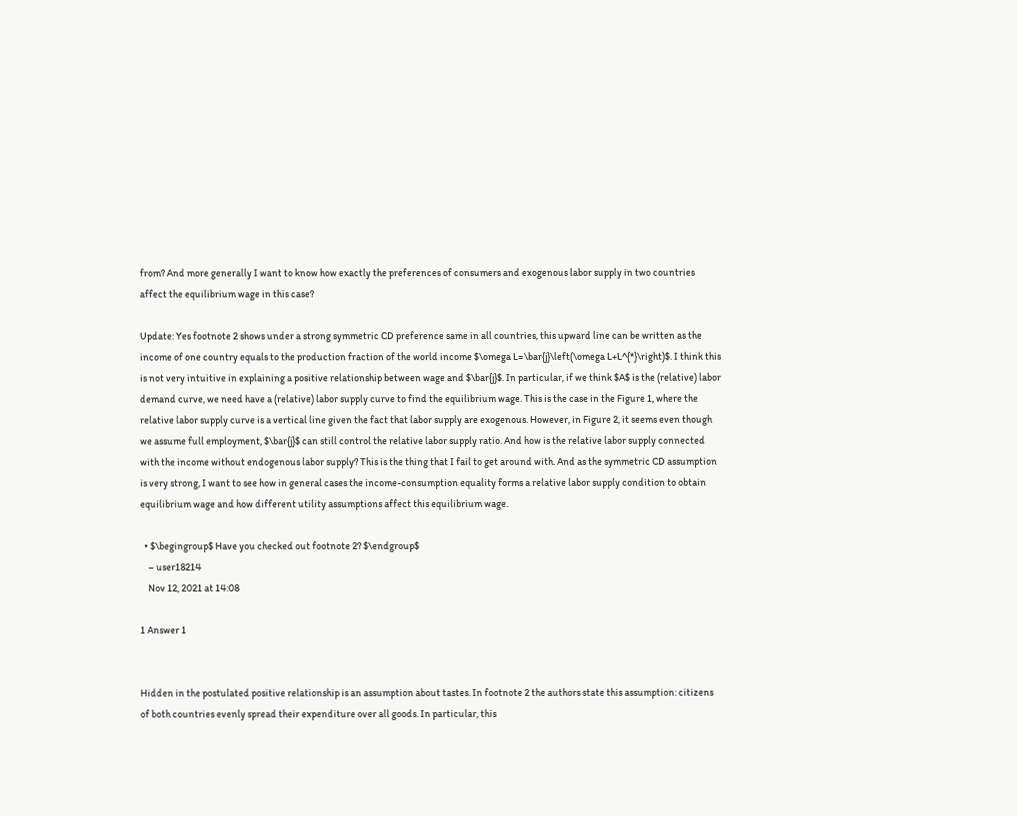from? And more generally I want to know how exactly the preferences of consumers and exogenous labor supply in two countries affect the equilibrium wage in this case?

Update: Yes footnote 2 shows under a strong symmetric CD preference same in all countries, this upward line can be written as the income of one country equals to the production fraction of the world income $\omega L=\bar{j}\left(\omega L+L^{*}\right)$. I think this is not very intuitive in explaining a positive relationship between wage and $\bar{j}$. In particular, if we think $A$ is the (relative) labor demand curve, we need have a (relative) labor supply curve to find the equilibrium wage. This is the case in the Figure 1, where the relative labor supply curve is a vertical line given the fact that labor supply are exogenous. However, in Figure 2, it seems even though we assume full employment, $\bar{j}$ can still control the relative labor supply ratio. And how is the relative labor supply connected with the income without endogenous labor supply? This is the thing that I fail to get around with. And as the symmetric CD assumption is very strong, I want to see how in general cases the income-consumption equality forms a relative labor supply condition to obtain equilibrium wage and how different utility assumptions affect this equilibrium wage.

  • $\begingroup$ Have you checked out footnote 2? $\endgroup$
    – user18214
    Nov 12, 2021 at 14:08

1 Answer 1


Hidden in the postulated positive relationship is an assumption about tastes. In footnote 2 the authors state this assumption: citizens of both countries evenly spread their expenditure over all goods. In particular, this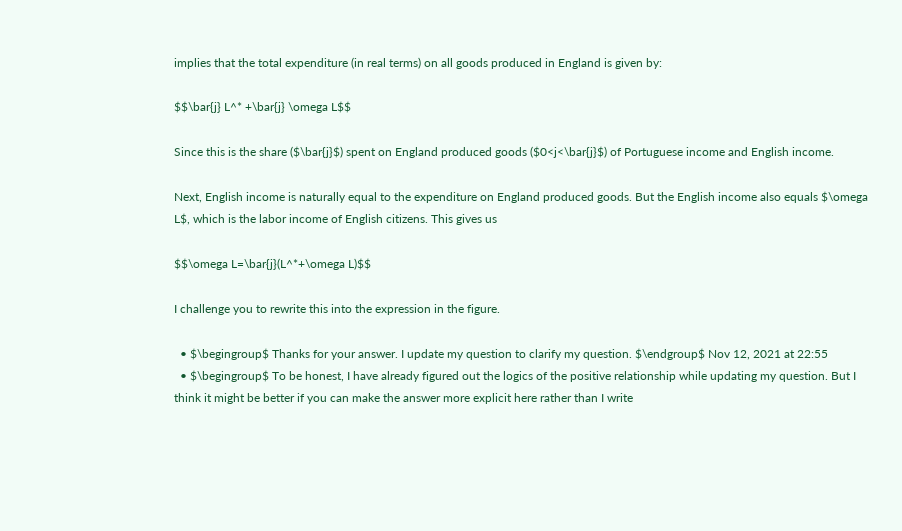implies that the total expenditure (in real terms) on all goods produced in England is given by:

$$\bar{j} L^* +\bar{j} \omega L$$

Since this is the share ($\bar{j}$) spent on England produced goods ($0<j<\bar{j}$) of Portuguese income and English income.

Next, English income is naturally equal to the expenditure on England produced goods. But the English income also equals $\omega L$, which is the labor income of English citizens. This gives us

$$\omega L=\bar{j}(L^*+\omega L)$$

I challenge you to rewrite this into the expression in the figure.

  • $\begingroup$ Thanks for your answer. I update my question to clarify my question. $\endgroup$ Nov 12, 2021 at 22:55
  • $\begingroup$ To be honest, I have already figured out the logics of the positive relationship while updating my question. But I think it might be better if you can make the answer more explicit here rather than I write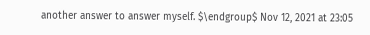another answer to answer myself. $\endgroup$ Nov 12, 2021 at 23:05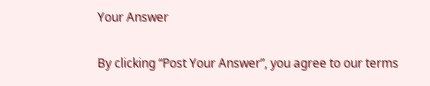Your Answer

By clicking “Post Your Answer”, you agree to our terms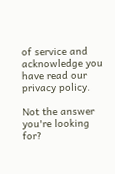of service and acknowledge you have read our privacy policy.

Not the answer you're looking for?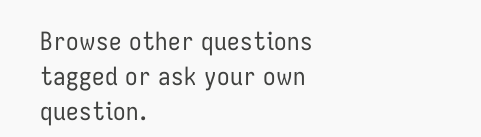Browse other questions tagged or ask your own question.